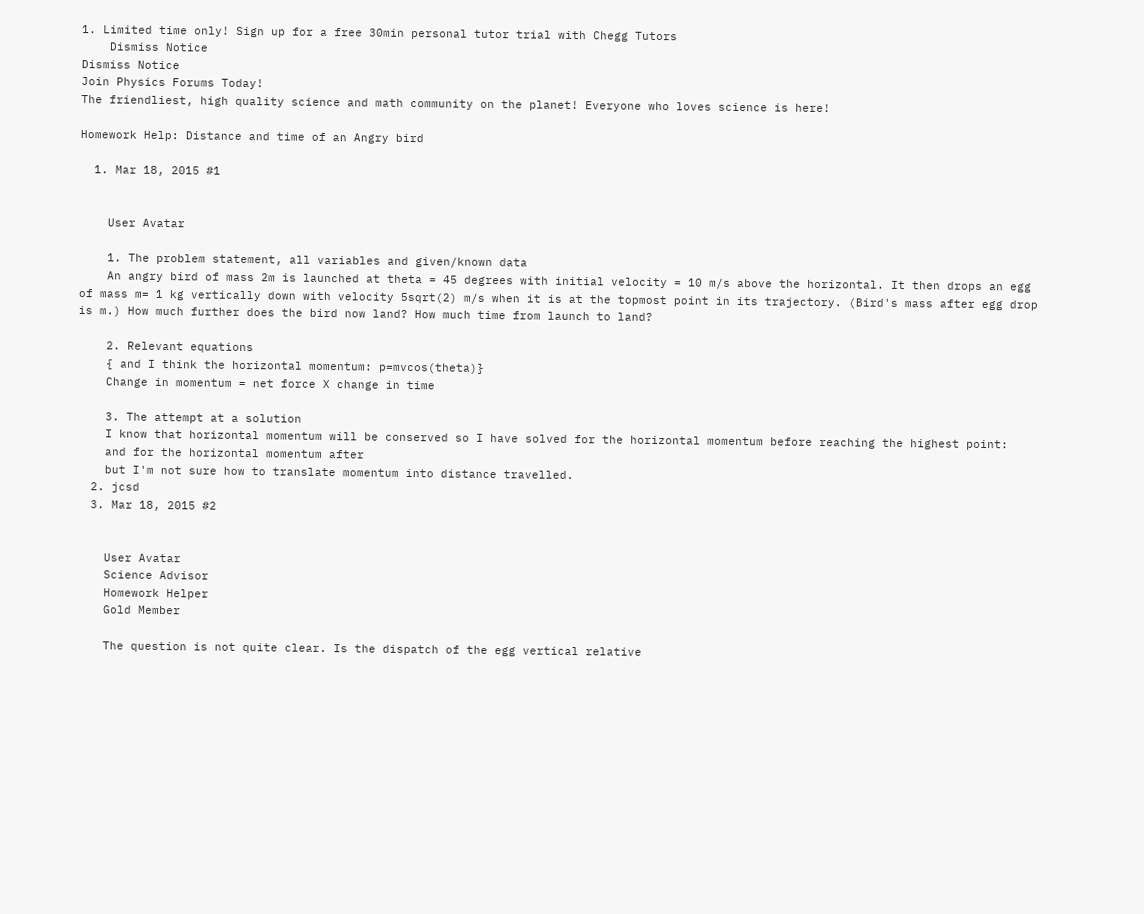1. Limited time only! Sign up for a free 30min personal tutor trial with Chegg Tutors
    Dismiss Notice
Dismiss Notice
Join Physics Forums Today!
The friendliest, high quality science and math community on the planet! Everyone who loves science is here!

Homework Help: Distance and time of an Angry bird

  1. Mar 18, 2015 #1


    User Avatar

    1. The problem statement, all variables and given/known data
    An angry bird of mass 2m is launched at theta = 45 degrees with initial velocity = 10 m/s above the horizontal. It then drops an egg of mass m= 1 kg vertically down with velocity 5sqrt(2) m/s when it is at the topmost point in its trajectory. (Bird's mass after egg drop is m.) How much further does the bird now land? How much time from launch to land?

    2. Relevant equations
    { and I think the horizontal momentum: p=mvcos(theta)}
    Change in momentum = net force X change in time

    3. The attempt at a solution
    I know that horizontal momentum will be conserved so I have solved for the horizontal momentum before reaching the highest point:
    and for the horizontal momentum after
    but I'm not sure how to translate momentum into distance travelled.
  2. jcsd
  3. Mar 18, 2015 #2


    User Avatar
    Science Advisor
    Homework Helper
    Gold Member

    The question is not quite clear. Is the dispatch of the egg vertical relative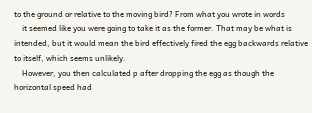to the ground or relative to the moving bird? From what you wrote in words
    it seemed like you were going to take it as the former. That may be what is intended, but it would mean the bird effectively fired the egg backwards relative to itself, which seems unlikely.
    However, you then calculated p after dropping the egg as though the horizontal speed had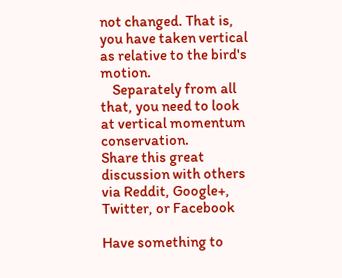not changed. That is, you have taken vertical as relative to the bird's motion.
    Separately from all that, you need to look at vertical momentum conservation.
Share this great discussion with others via Reddit, Google+, Twitter, or Facebook

Have something to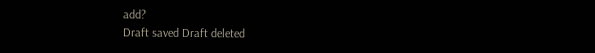add?
Draft saved Draft deleted